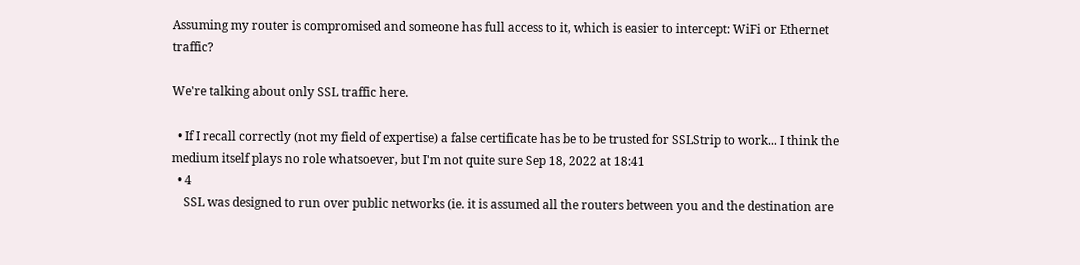Assuming my router is compromised and someone has full access to it, which is easier to intercept: WiFi or Ethernet traffic?

We're talking about only SSL traffic here.

  • If I recall correctly (not my field of expertise) a false certificate has be to be trusted for SSLStrip to work... I think the medium itself plays no role whatsoever, but I'm not quite sure Sep 18, 2022 at 18:41
  • 4
    SSL was designed to run over public networks (ie. it is assumed all the routers between you and the destination are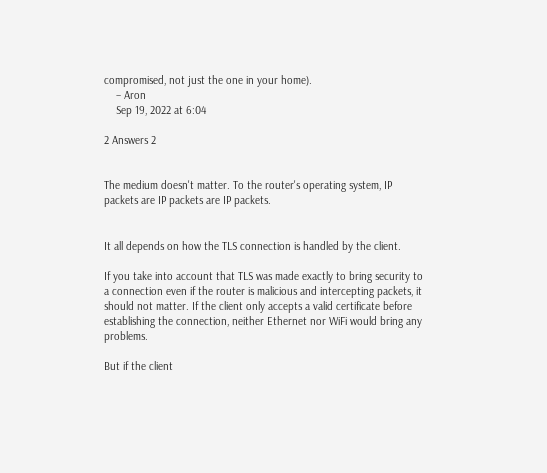compromised, not just the one in your home).
    – Aron
    Sep 19, 2022 at 6:04

2 Answers 2


The medium doesn't matter. To the router's operating system, IP packets are IP packets are IP packets.


It all depends on how the TLS connection is handled by the client.

If you take into account that TLS was made exactly to bring security to a connection even if the router is malicious and intercepting packets, it should not matter. If the client only accepts a valid certificate before establishing the connection, neither Ethernet nor WiFi would bring any problems.

But if the client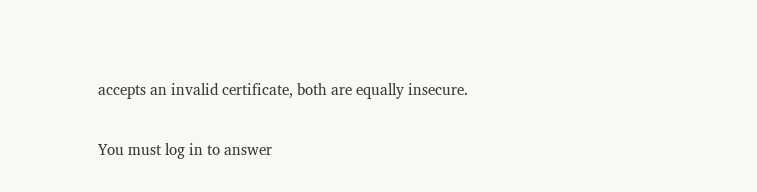accepts an invalid certificate, both are equally insecure.

You must log in to answer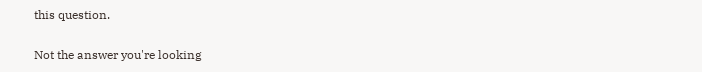this question.

Not the answer you're looking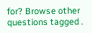for? Browse other questions tagged .